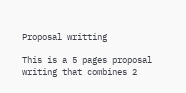Proposal writting

This is a 5 pages proposal writing that combines 2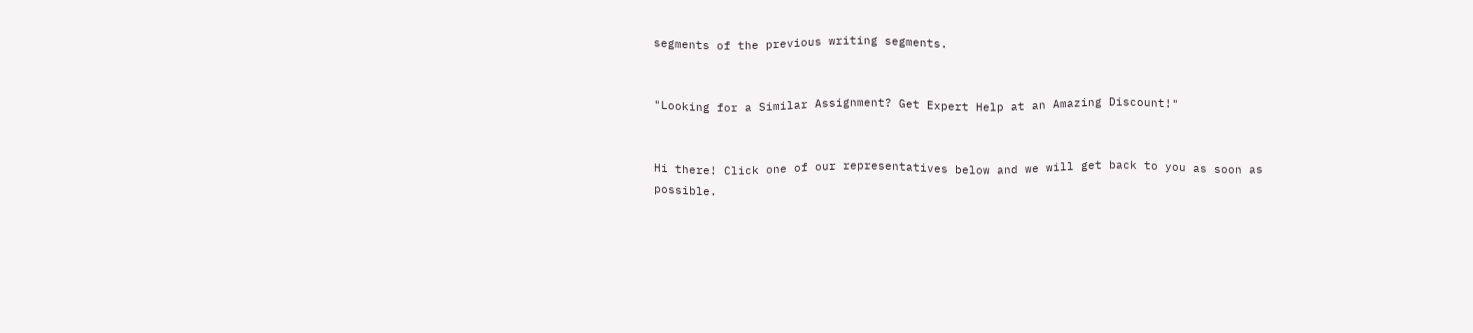segments of the previous writing segments.


"Looking for a Similar Assignment? Get Expert Help at an Amazing Discount!"


Hi there! Click one of our representatives below and we will get back to you as soon as possible.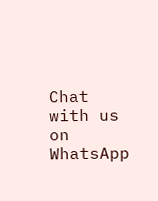Chat with us on WhatsApp